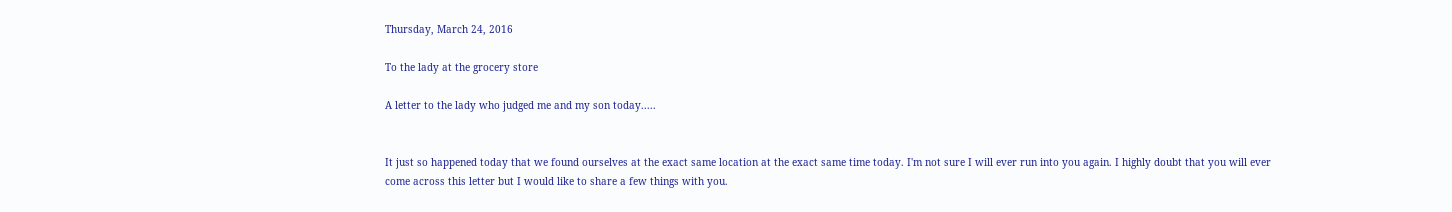Thursday, March 24, 2016

To the lady at the grocery store

A letter to the lady who judged me and my son today.....


It just so happened today that we found ourselves at the exact same location at the exact same time today. I'm not sure I will ever run into you again. I highly doubt that you will ever come across this letter but I would like to share a few things with you.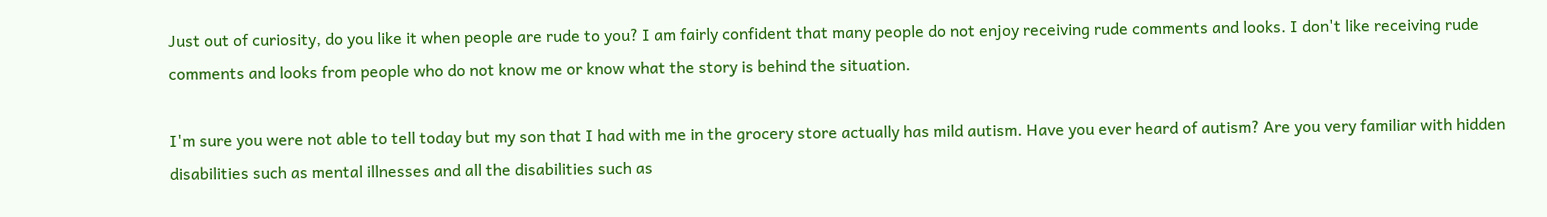Just out of curiosity, do you like it when people are rude to you? I am fairly confident that many people do not enjoy receiving rude comments and looks. I don't like receiving rude comments and looks from people who do not know me or know what the story is behind the situation.

I'm sure you were not able to tell today but my son that I had with me in the grocery store actually has mild autism. Have you ever heard of autism? Are you very familiar with hidden disabilities such as mental illnesses and all the disabilities such as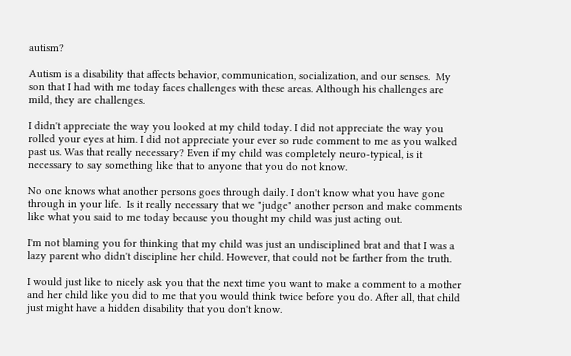autism?

Autism is a disability that affects behavior, communication, socialization, and our senses.  My son that I had with me today faces challenges with these areas. Although his challenges are mild, they are challenges.

I didn't appreciate the way you looked at my child today. I did not appreciate the way you rolled your eyes at him. I did not appreciate your ever so rude comment to me as you walked past us. Was that really necessary? Even if my child was completely neuro-typical, is it necessary to say something like that to anyone that you do not know.

No one knows what another persons goes through daily. I don't know what you have gone through in your life.  Is it really necessary that we "judge" another person and make comments like what you said to me today because you thought my child was just acting out.

I'm not blaming you for thinking that my child was just an undisciplined brat and that I was a lazy parent who didn't discipline her child. However, that could not be farther from the truth.

I would just like to nicely ask you that the next time you want to make a comment to a mother and her child like you did to me that you would think twice before you do. After all, that child just might have a hidden disability that you don't know.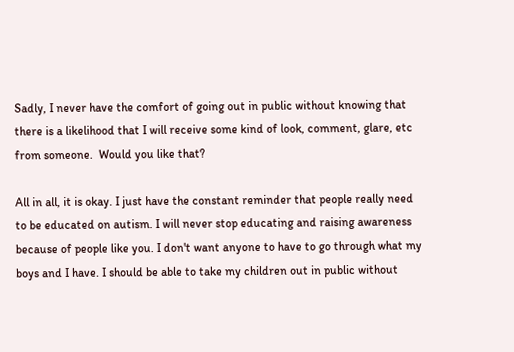Sadly, I never have the comfort of going out in public without knowing that there is a likelihood that I will receive some kind of look, comment, glare, etc from someone.  Would you like that?

All in all, it is okay. I just have the constant reminder that people really need to be educated on autism. I will never stop educating and raising awareness because of people like you. I don't want anyone to have to go through what my boys and I have. I should be able to take my children out in public without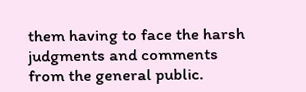them having to face the harsh judgments and comments from the general public.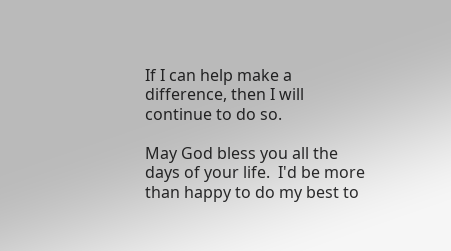If I can help make a difference, then I will continue to do so.

May God bless you all the days of your life.  I'd be more than happy to do my best to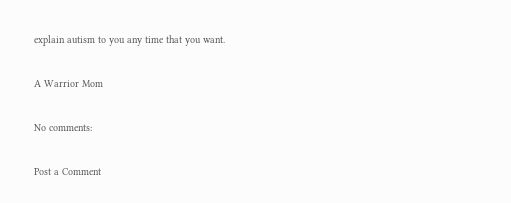explain autism to you any time that you want.

A Warrior Mom

No comments:

Post a Comment